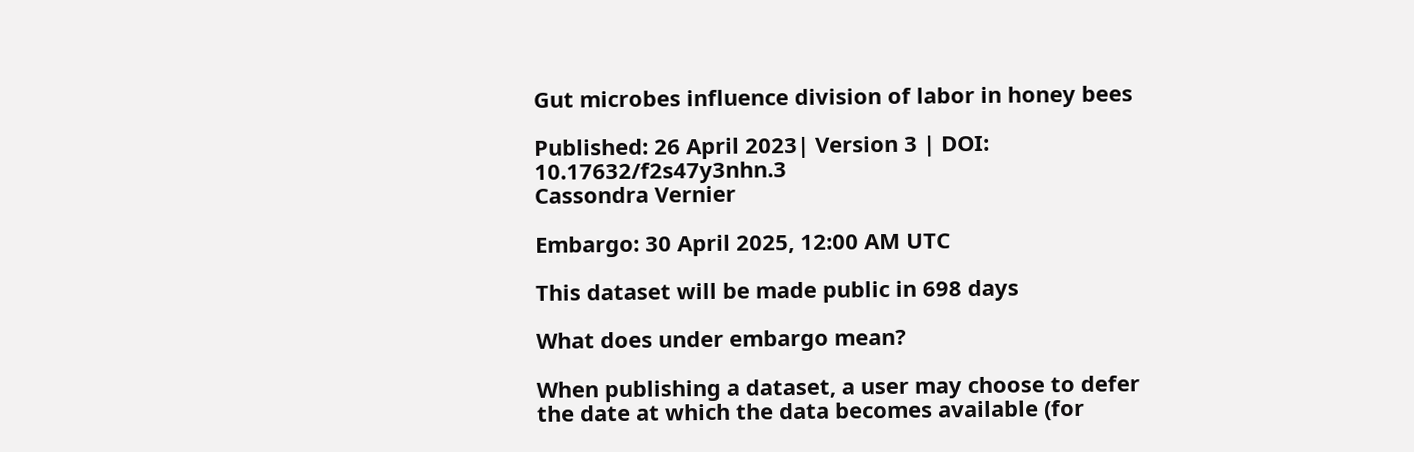Gut microbes influence division of labor in honey bees

Published: 26 April 2023| Version 3 | DOI: 10.17632/f2s47y3nhn.3
Cassondra Vernier

Embargo: 30 April 2025, 12:00 AM UTC

This dataset will be made public in 698 days

What does under embargo mean?

When publishing a dataset, a user may choose to defer the date at which the data becomes available (for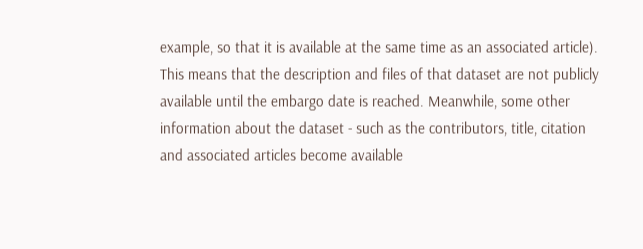example, so that it is available at the same time as an associated article). This means that the description and files of that dataset are not publicly available until the embargo date is reached. Meanwhile, some other information about the dataset - such as the contributors, title, citation and associated articles become available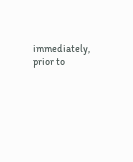immediately, prior to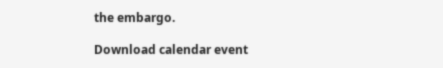the embargo.

Download calendar event